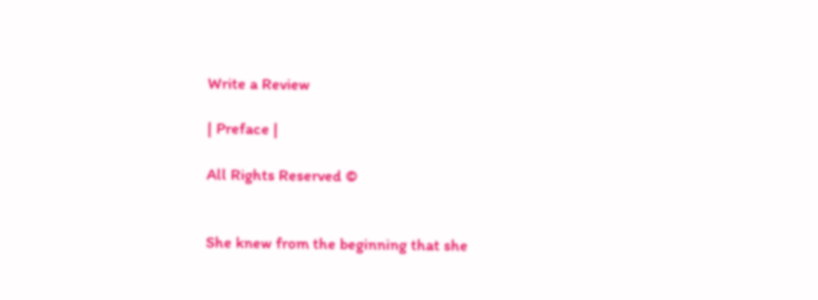Write a Review

| Preface |

All Rights Reserved ©


She knew from the beginning that she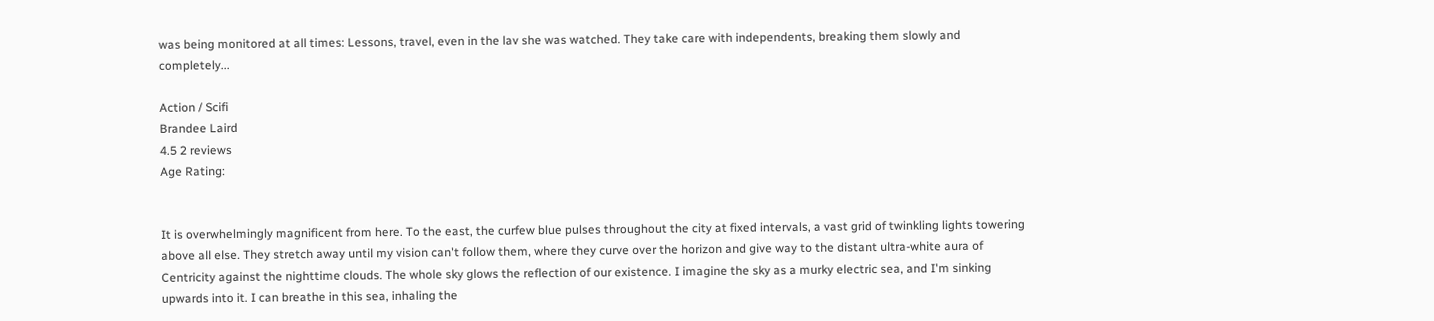was being monitored at all times: Lessons, travel, even in the lav she was watched. They take care with independents, breaking them slowly and completely...

Action / Scifi
Brandee Laird
4.5 2 reviews
Age Rating:


It is overwhelmingly magnificent from here. To the east, the curfew blue pulses throughout the city at fixed intervals, a vast grid of twinkling lights towering above all else. They stretch away until my vision can't follow them, where they curve over the horizon and give way to the distant ultra-white aura of Centricity against the nighttime clouds. The whole sky glows the reflection of our existence. I imagine the sky as a murky electric sea, and I'm sinking upwards into it. I can breathe in this sea, inhaling the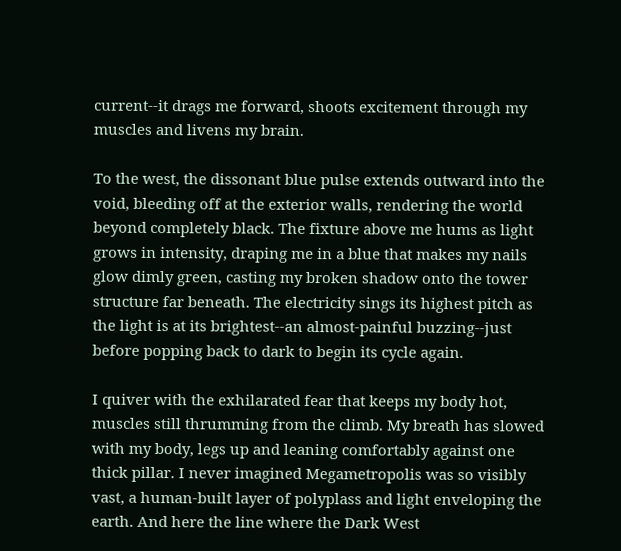current--it drags me forward, shoots excitement through my muscles and livens my brain.

To the west, the dissonant blue pulse extends outward into the void, bleeding off at the exterior walls, rendering the world beyond completely black. The fixture above me hums as light grows in intensity, draping me in a blue that makes my nails glow dimly green, casting my broken shadow onto the tower structure far beneath. The electricity sings its highest pitch as the light is at its brightest--an almost-painful buzzing--just before popping back to dark to begin its cycle again.

I quiver with the exhilarated fear that keeps my body hot, muscles still thrumming from the climb. My breath has slowed with my body, legs up and leaning comfortably against one thick pillar. I never imagined Megametropolis was so visibly vast, a human-built layer of polyplass and light enveloping the earth. And here the line where the Dark West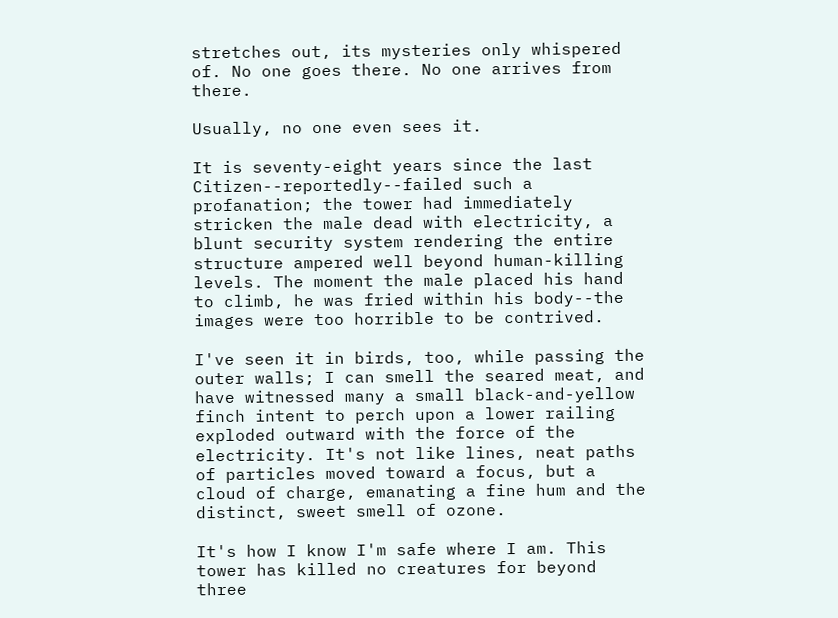stretches out, its mysteries only whispered of. No one goes there. No one arrives from there.

Usually, no one even sees it.

It is seventy-eight years since the last Citizen--reportedly--failed such a profanation; the tower had immediately stricken the male dead with electricity, a blunt security system rendering the entire structure ampered well beyond human-killing levels. The moment the male placed his hand to climb, he was fried within his body--the images were too horrible to be contrived.

I've seen it in birds, too, while passing the outer walls; I can smell the seared meat, and have witnessed many a small black-and-yellow finch intent to perch upon a lower railing exploded outward with the force of the electricity. It's not like lines, neat paths of particles moved toward a focus, but a cloud of charge, emanating a fine hum and the distinct, sweet smell of ozone.

It's how I know I'm safe where I am. This tower has killed no creatures for beyond three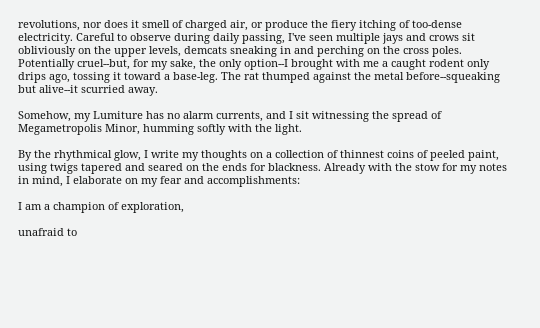revolutions, nor does it smell of charged air, or produce the fiery itching of too-dense electricity. Careful to observe during daily passing, I've seen multiple jays and crows sit obliviously on the upper levels, demcats sneaking in and perching on the cross poles. Potentially cruel--but, for my sake, the only option--I brought with me a caught rodent only drips ago, tossing it toward a base-leg. The rat thumped against the metal before--squeaking but alive--it scurried away.

Somehow, my Lumiture has no alarm currents, and I sit witnessing the spread of Megametropolis Minor, humming softly with the light.

By the rhythmical glow, I write my thoughts on a collection of thinnest coins of peeled paint, using twigs tapered and seared on the ends for blackness. Already with the stow for my notes in mind, I elaborate on my fear and accomplishments:

I am a champion of exploration,

unafraid to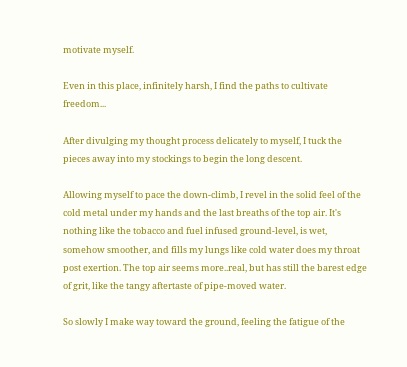motivate myself.

Even in this place, infinitely harsh, I find the paths to cultivate freedom...

After divulging my thought process delicately to myself, I tuck the pieces away into my stockings to begin the long descent.

Allowing myself to pace the down-climb, I revel in the solid feel of the cold metal under my hands and the last breaths of the top air. It's nothing like the tobacco and fuel infused ground-level, is wet, somehow smoother, and fills my lungs like cold water does my throat post exertion. The top air seems more..real, but has still the barest edge of grit, like the tangy aftertaste of pipe-moved water.

So slowly I make way toward the ground, feeling the fatigue of the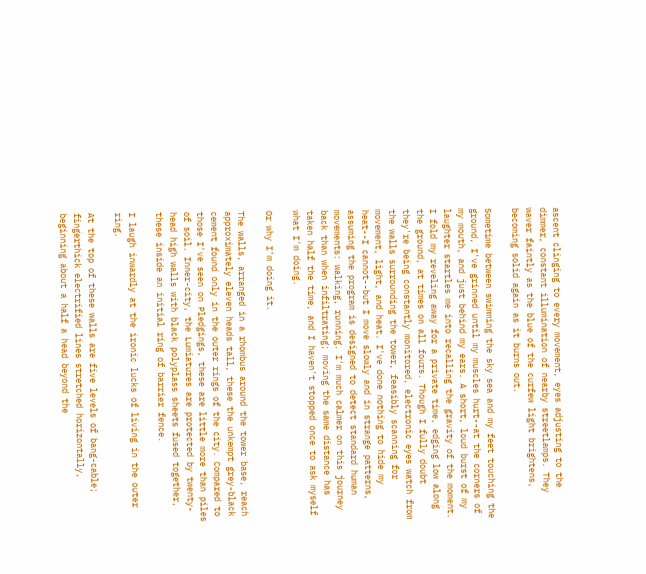ascent clinging to every movement, eyes adjusting to the dimmer, constant illumination of nearby streetlamps. They waver faintly as the blue of the curfew light brightens, becoming solid again as it burns out.

Sometime between swimming the sky sea and my feet touching the ground, I've grinned until my muscles hurt--at the corners of my mouth, and just behind my ears. A short, loud burst of my laughter startles me into recalling the gravity of the moment. I fold my reveling away for a private time, edging low along the ground, at times on all fours. Though I fully doubt they're being constantly monitored, electronic eyes watch from the walls surrounding the tower, feasibly scanning for movement, light, and heat. I've done nothing to hide my heat--I cannot--but I move slowly and in strange patterns, assuming the program is designed to detect standard human movements: walking, running. I'm much calmer on this journey back than when infiltrating; moving the same distance has taken half the time, and I haven't stopped once to ask myself what I'm doing.

Or why I'm doing it.

The walls, arranged in a rhombus around the tower base, reach approximately eleven heads tall, these the unkempt grey-black cement found only in the outer rings of the city. Compared to those I've seen on Pledgings, these are little more than piles of soil. Inner-city, the Lumiatures are protected by twenty-head high walls with black polyplass sheets fused together, these inside an initial ring of barrier fence.

I laugh inwardly at the ironic lucks of living in the outer ring.

At the top of these walls are five levels of bang-cable; fingerthick electrified lines stretched horizontally, beginning about a half a head beyond the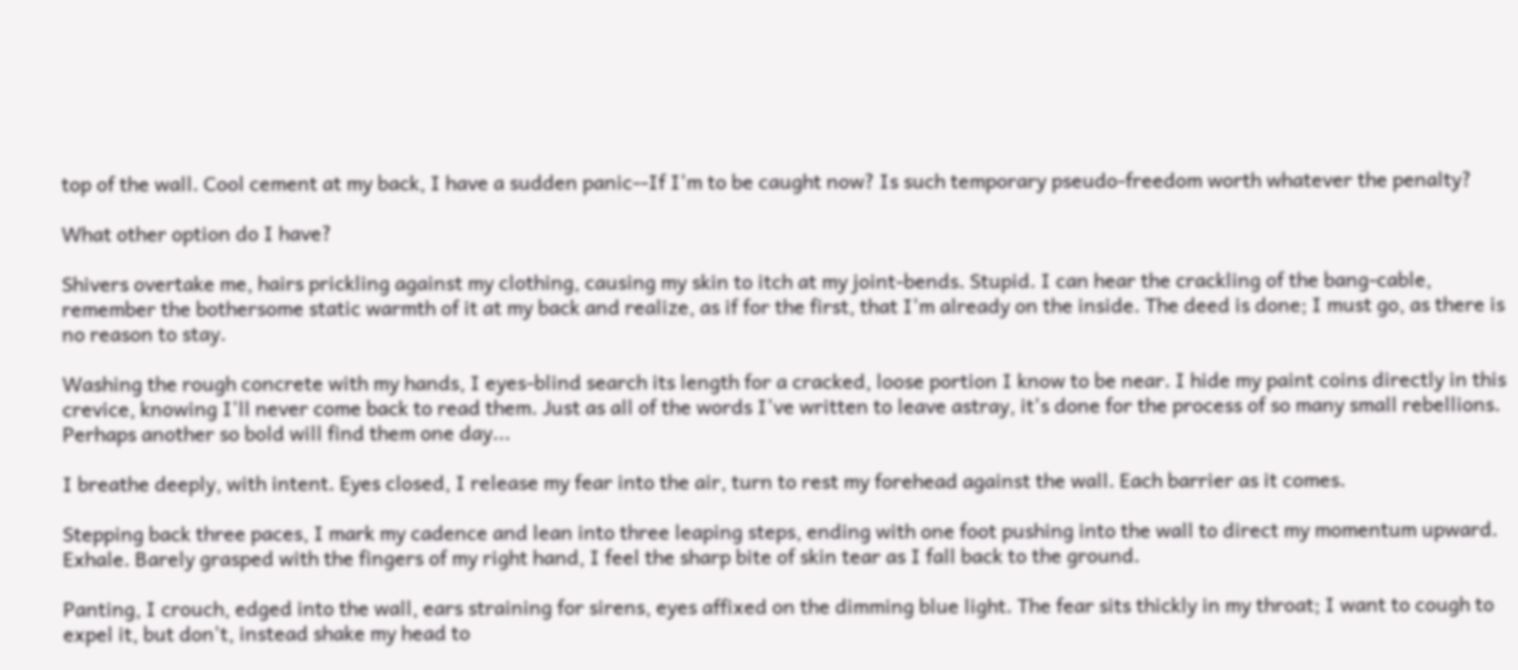top of the wall. Cool cement at my back, I have a sudden panic--If I'm to be caught now? Is such temporary pseudo-freedom worth whatever the penalty?

What other option do I have?

Shivers overtake me, hairs prickling against my clothing, causing my skin to itch at my joint-bends. Stupid. I can hear the crackling of the bang-cable, remember the bothersome static warmth of it at my back and realize, as if for the first, that I'm already on the inside. The deed is done; I must go, as there is no reason to stay.

Washing the rough concrete with my hands, I eyes-blind search its length for a cracked, loose portion I know to be near. I hide my paint coins directly in this crevice, knowing I'll never come back to read them. Just as all of the words I've written to leave astray, it's done for the process of so many small rebellions. Perhaps another so bold will find them one day...

I breathe deeply, with intent. Eyes closed, I release my fear into the air, turn to rest my forehead against the wall. Each barrier as it comes.

Stepping back three paces, I mark my cadence and lean into three leaping steps, ending with one foot pushing into the wall to direct my momentum upward. Exhale. Barely grasped with the fingers of my right hand, I feel the sharp bite of skin tear as I fall back to the ground.

Panting, I crouch, edged into the wall, ears straining for sirens, eyes affixed on the dimming blue light. The fear sits thickly in my throat; I want to cough to expel it, but don't, instead shake my head to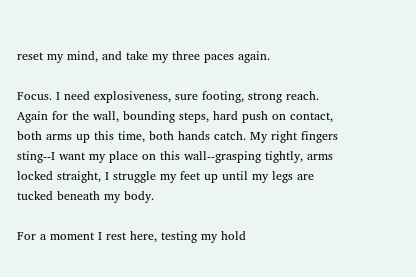reset my mind, and take my three paces again.

Focus. I need explosiveness, sure footing, strong reach. Again for the wall, bounding steps, hard push on contact, both arms up this time, both hands catch. My right fingers sting--I want my place on this wall--grasping tightly, arms locked straight, I struggle my feet up until my legs are tucked beneath my body.

For a moment I rest here, testing my hold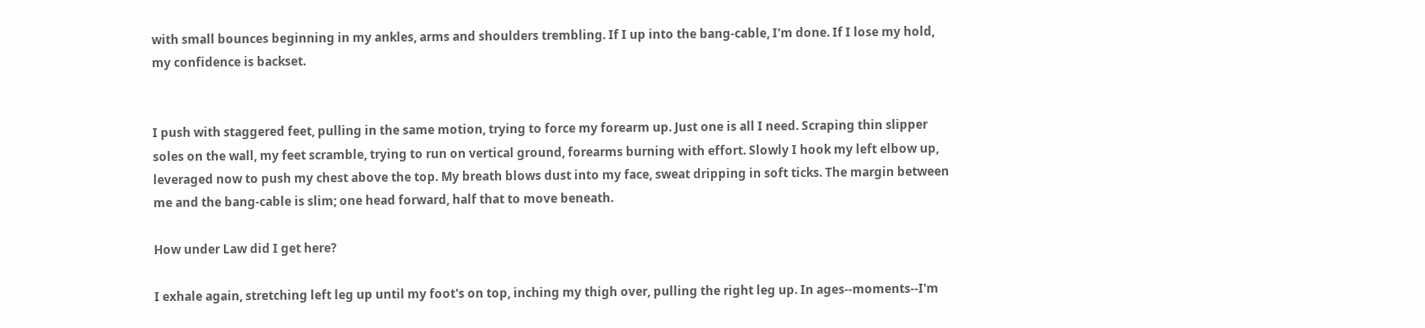with small bounces beginning in my ankles, arms and shoulders trembling. If I up into the bang-cable, I'm done. If I lose my hold, my confidence is backset.


I push with staggered feet, pulling in the same motion, trying to force my forearm up. Just one is all I need. Scraping thin slipper soles on the wall, my feet scramble, trying to run on vertical ground, forearms burning with effort. Slowly I hook my left elbow up, leveraged now to push my chest above the top. My breath blows dust into my face, sweat dripping in soft ticks. The margin between me and the bang-cable is slim; one head forward, half that to move beneath.

How under Law did I get here?

I exhale again, stretching left leg up until my foot's on top, inching my thigh over, pulling the right leg up. In ages--moments--I'm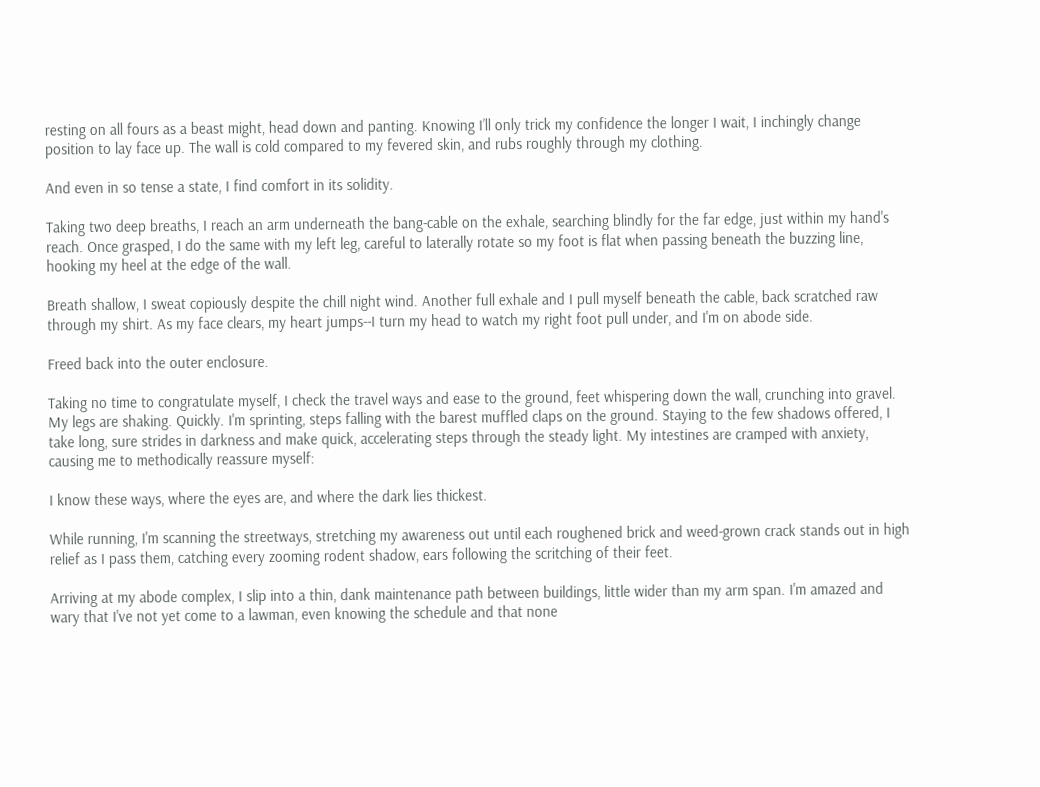resting on all fours as a beast might, head down and panting. Knowing I’ll only trick my confidence the longer I wait, I inchingly change position to lay face up. The wall is cold compared to my fevered skin, and rubs roughly through my clothing.

And even in so tense a state, I find comfort in its solidity.

Taking two deep breaths, I reach an arm underneath the bang-cable on the exhale, searching blindly for the far edge, just within my hand's reach. Once grasped, I do the same with my left leg, careful to laterally rotate so my foot is flat when passing beneath the buzzing line, hooking my heel at the edge of the wall.

Breath shallow, I sweat copiously despite the chill night wind. Another full exhale and I pull myself beneath the cable, back scratched raw through my shirt. As my face clears, my heart jumps--I turn my head to watch my right foot pull under, and I'm on abode side.

Freed back into the outer enclosure.

Taking no time to congratulate myself, I check the travel ways and ease to the ground, feet whispering down the wall, crunching into gravel. My legs are shaking. Quickly. I'm sprinting, steps falling with the barest muffled claps on the ground. Staying to the few shadows offered, I take long, sure strides in darkness and make quick, accelerating steps through the steady light. My intestines are cramped with anxiety, causing me to methodically reassure myself:

I know these ways, where the eyes are, and where the dark lies thickest.

While running, I'm scanning the streetways, stretching my awareness out until each roughened brick and weed-grown crack stands out in high relief as I pass them, catching every zooming rodent shadow, ears following the scritching of their feet.

Arriving at my abode complex, I slip into a thin, dank maintenance path between buildings, little wider than my arm span. I'm amazed and wary that I've not yet come to a lawman, even knowing the schedule and that none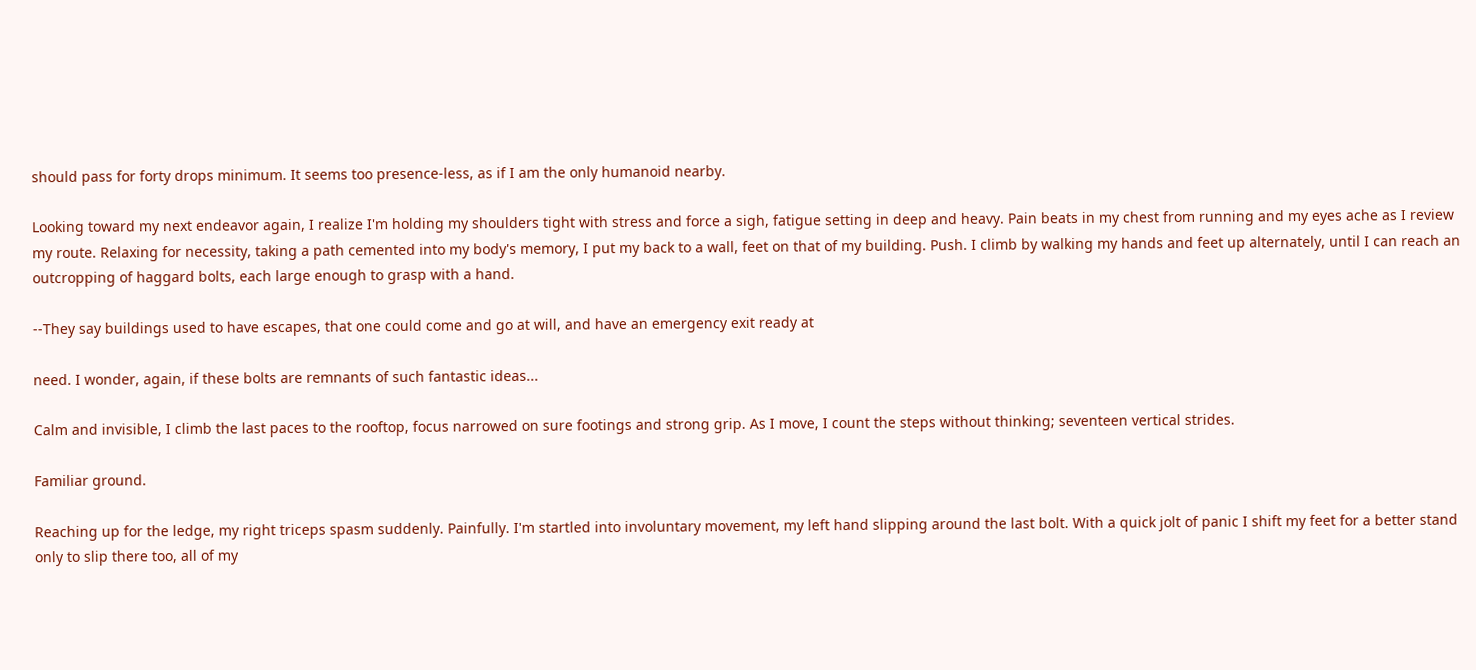should pass for forty drops minimum. It seems too presence-less, as if I am the only humanoid nearby.

Looking toward my next endeavor again, I realize I'm holding my shoulders tight with stress and force a sigh, fatigue setting in deep and heavy. Pain beats in my chest from running and my eyes ache as I review my route. Relaxing for necessity, taking a path cemented into my body's memory, I put my back to a wall, feet on that of my building. Push. I climb by walking my hands and feet up alternately, until I can reach an outcropping of haggard bolts, each large enough to grasp with a hand.

--They say buildings used to have escapes, that one could come and go at will, and have an emergency exit ready at

need. I wonder, again, if these bolts are remnants of such fantastic ideas...

Calm and invisible, I climb the last paces to the rooftop, focus narrowed on sure footings and strong grip. As I move, I count the steps without thinking; seventeen vertical strides.

Familiar ground.

Reaching up for the ledge, my right triceps spasm suddenly. Painfully. I'm startled into involuntary movement, my left hand slipping around the last bolt. With a quick jolt of panic I shift my feet for a better stand only to slip there too, all of my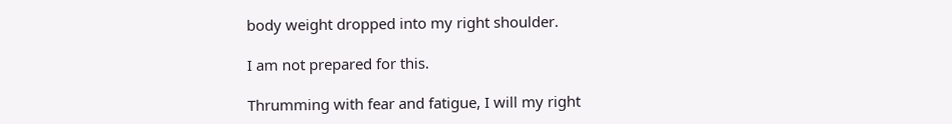body weight dropped into my right shoulder.

I am not prepared for this.

Thrumming with fear and fatigue, I will my right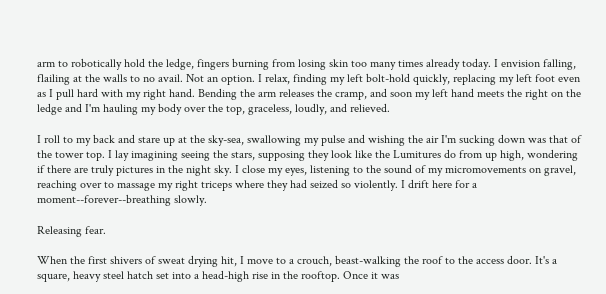arm to robotically hold the ledge, fingers burning from losing skin too many times already today. I envision falling, flailing at the walls to no avail. Not an option. I relax, finding my left bolt-hold quickly, replacing my left foot even as I pull hard with my right hand. Bending the arm releases the cramp, and soon my left hand meets the right on the ledge and I'm hauling my body over the top, graceless, loudly, and relieved.

I roll to my back and stare up at the sky-sea, swallowing my pulse and wishing the air I'm sucking down was that of the tower top. I lay imagining seeing the stars, supposing they look like the Lumitures do from up high, wondering if there are truly pictures in the night sky. I close my eyes, listening to the sound of my micromovements on gravel, reaching over to massage my right triceps where they had seized so violently. I drift here for a moment--forever--breathing slowly.

Releasing fear.

When the first shivers of sweat drying hit, I move to a crouch, beast-walking the roof to the access door. It's a square, heavy steel hatch set into a head-high rise in the rooftop. Once it was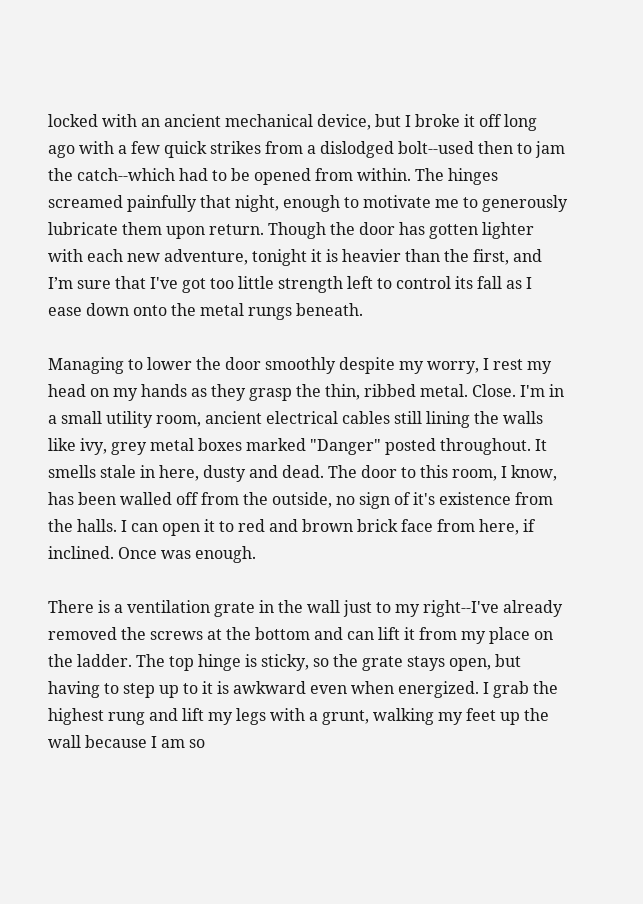locked with an ancient mechanical device, but I broke it off long ago with a few quick strikes from a dislodged bolt--used then to jam the catch--which had to be opened from within. The hinges screamed painfully that night, enough to motivate me to generously lubricate them upon return. Though the door has gotten lighter with each new adventure, tonight it is heavier than the first, and I’m sure that I've got too little strength left to control its fall as I ease down onto the metal rungs beneath.

Managing to lower the door smoothly despite my worry, I rest my head on my hands as they grasp the thin, ribbed metal. Close. I'm in a small utility room, ancient electrical cables still lining the walls like ivy, grey metal boxes marked "Danger" posted throughout. It smells stale in here, dusty and dead. The door to this room, I know, has been walled off from the outside, no sign of it's existence from the halls. I can open it to red and brown brick face from here, if inclined. Once was enough.

There is a ventilation grate in the wall just to my right--I've already removed the screws at the bottom and can lift it from my place on the ladder. The top hinge is sticky, so the grate stays open, but having to step up to it is awkward even when energized. I grab the highest rung and lift my legs with a grunt, walking my feet up the wall because I am so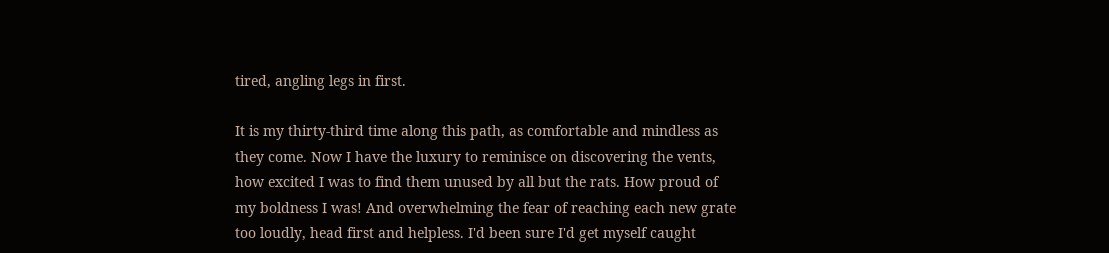tired, angling legs in first.

It is my thirty-third time along this path, as comfortable and mindless as they come. Now I have the luxury to reminisce on discovering the vents, how excited I was to find them unused by all but the rats. How proud of my boldness I was! And overwhelming the fear of reaching each new grate too loudly, head first and helpless. I'd been sure I'd get myself caught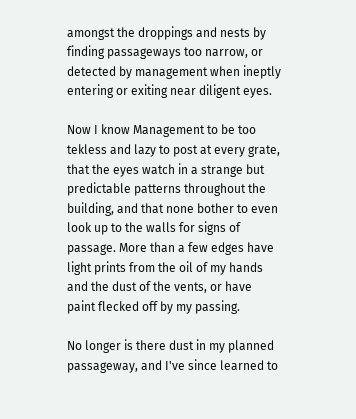amongst the droppings and nests by finding passageways too narrow, or detected by management when ineptly entering or exiting near diligent eyes.

Now I know Management to be too tekless and lazy to post at every grate, that the eyes watch in a strange but predictable patterns throughout the building, and that none bother to even look up to the walls for signs of passage. More than a few edges have light prints from the oil of my hands and the dust of the vents, or have paint flecked off by my passing.

No longer is there dust in my planned passageway, and I've since learned to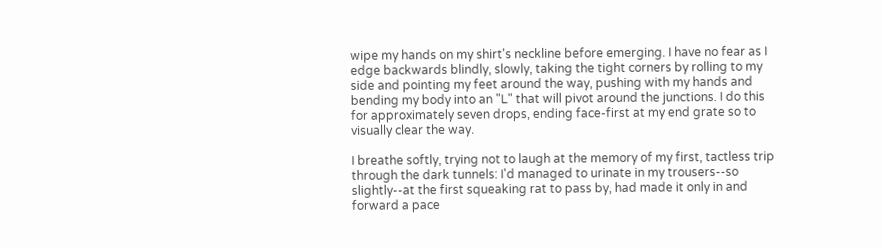wipe my hands on my shirt's neckline before emerging. I have no fear as I edge backwards blindly, slowly, taking the tight corners by rolling to my side and pointing my feet around the way, pushing with my hands and bending my body into an "L" that will pivot around the junctions. I do this for approximately seven drops, ending face-first at my end grate so to visually clear the way.

I breathe softly, trying not to laugh at the memory of my first, tactless trip through the dark tunnels: I'd managed to urinate in my trousers--so slightly--at the first squeaking rat to pass by, had made it only in and forward a pace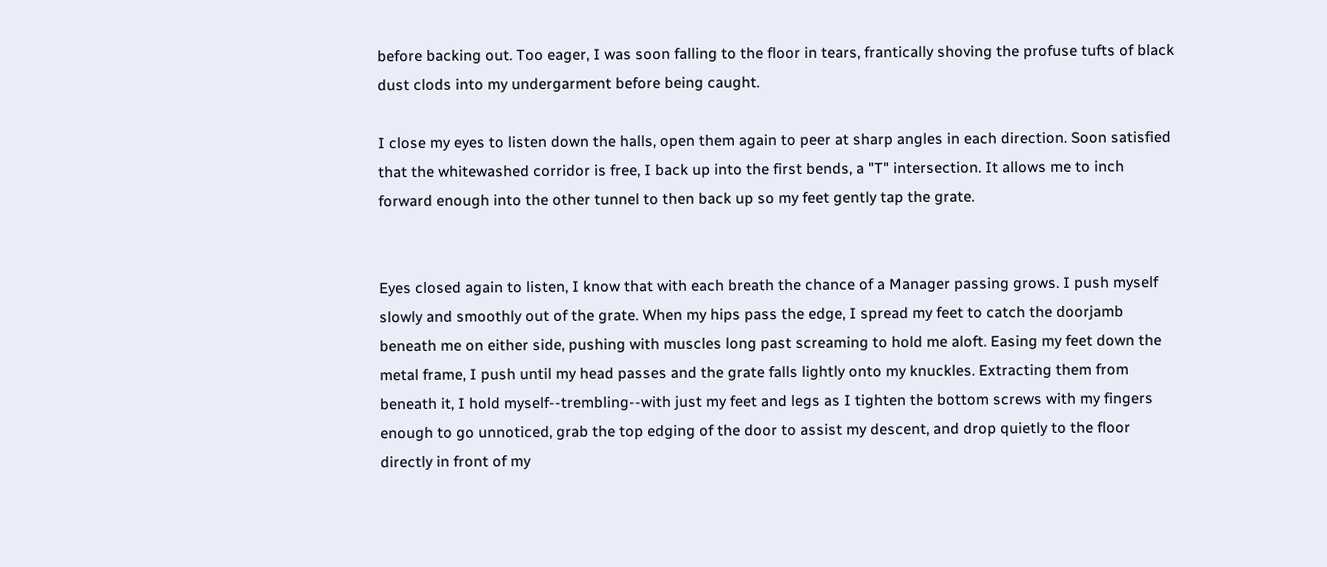before backing out. Too eager, I was soon falling to the floor in tears, frantically shoving the profuse tufts of black dust clods into my undergarment before being caught.

I close my eyes to listen down the halls, open them again to peer at sharp angles in each direction. Soon satisfied that the whitewashed corridor is free, I back up into the first bends, a "T" intersection. It allows me to inch forward enough into the other tunnel to then back up so my feet gently tap the grate.


Eyes closed again to listen, I know that with each breath the chance of a Manager passing grows. I push myself slowly and smoothly out of the grate. When my hips pass the edge, I spread my feet to catch the doorjamb beneath me on either side, pushing with muscles long past screaming to hold me aloft. Easing my feet down the metal frame, I push until my head passes and the grate falls lightly onto my knuckles. Extracting them from beneath it, I hold myself--trembling--with just my feet and legs as I tighten the bottom screws with my fingers enough to go unnoticed, grab the top edging of the door to assist my descent, and drop quietly to the floor directly in front of my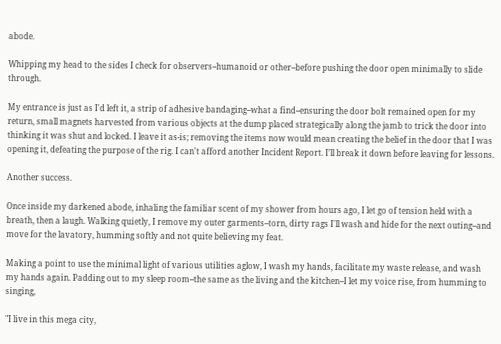abode.

Whipping my head to the sides I check for observers--humanoid or other--before pushing the door open minimally to slide through.

My entrance is just as I'd left it, a strip of adhesive bandaging--what a find--ensuring the door bolt remained open for my return, small magnets harvested from various objects at the dump placed strategically along the jamb to trick the door into thinking it was shut and locked. I leave it as-is; removing the items now would mean creating the belief in the door that I was opening it, defeating the purpose of the rig. I can't afford another Incident Report. I’ll break it down before leaving for lessons.

Another success.

Once inside my darkened abode, inhaling the familiar scent of my shower from hours ago, I let go of tension held with a breath, then a laugh. Walking quietly, I remove my outer garments--torn, dirty rags I'll wash and hide for the next outing--and move for the lavatory, humming softly and not quite believing my feat.

Making a point to use the minimal light of various utilities aglow, I wash my hands, facilitate my waste release, and wash my hands again. Padding out to my sleep room--the same as the living and the kitchen--I let my voice rise, from humming to singing,

"I live in this mega city,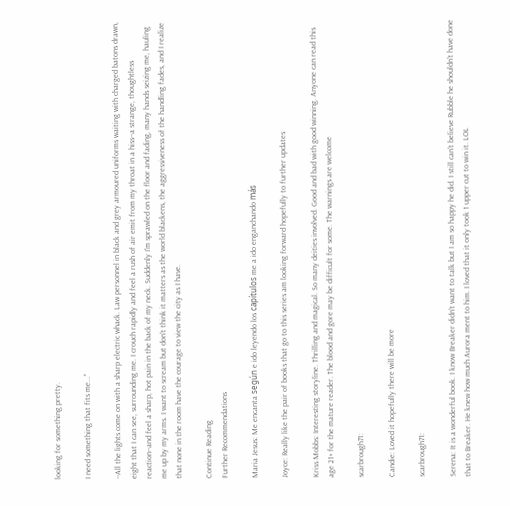looking for something pretty.

I need something that fits me..."

--All the lights come on with a sharp electric whack. Law personnel in black and grey armoured uniforms waiting with charged batons drawn, eight that I can see, surrounding me. I crouch rapidly and feel a rush of air emit from my throat in a hiss--a strange, thoughtless reaction--and feel a sharp, hot pain in the back of my neck. Suddenly I'm sprawled on the floor and fading, many hands seizing me, hauling me up by my arms. I want to scream but don't think it matters as the world blackens, the aggressiveness of the handling fades, and I realize that none in the room have the courage to view the city as I have.

Continue Reading
Further Recommendations

Maria Jesus: Me encanta según e ido leyendo los capítulos me a ido enganchando más

Joyce: Really like the pair of books that go to this series am looking forward hopefully to further updates

Kriss Mobbs: Interesting storyline. Thrilling and magical. So many deities involved. Good and bad with good winning. Anyone can read this age 21+ for the mature reader. The blood and gore may be difficult for some. The warnings are welcome

scarbrough71:

Candie: Loved it hopefully there will be more

scarbrough71:

Serena: It is a wonderful book. I know Breaker didn't want to talk but I am so happy he did. I still can't believe Rubble he shouldn't have done that to Breaker. He knew how much Aurora ment to him. I loved that it only took 1 upper cut to win it. LOL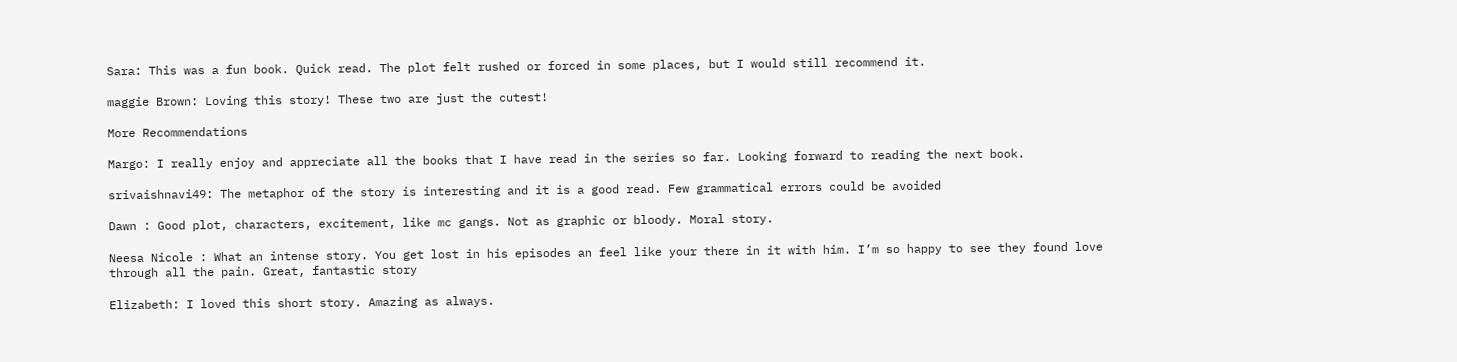Sara: This was a fun book. Quick read. The plot felt rushed or forced in some places, but I would still recommend it.

maggie Brown: Loving this story! These two are just the cutest!

More Recommendations

Margo: I really enjoy and appreciate all the books that I have read in the series so far. Looking forward to reading the next book.

srivaishnavi49: The metaphor of the story is interesting and it is a good read. Few grammatical errors could be avoided

Dawn : Good plot, characters, excitement, like mc gangs. Not as graphic or bloody. Moral story.

Neesa Nicole : What an intense story. You get lost in his episodes an feel like your there in it with him. I’m so happy to see they found love through all the pain. Great, fantastic story

Elizabeth: I loved this short story. Amazing as always.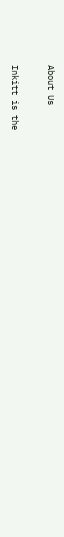About Us

Inkitt is the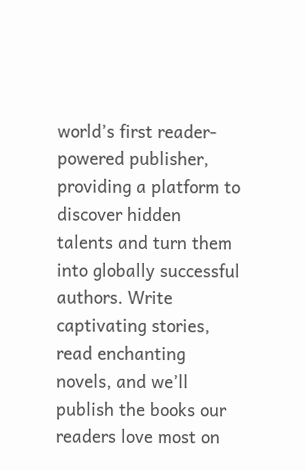world’s first reader-powered publisher, providing a platform to discover hidden talents and turn them into globally successful authors. Write captivating stories, read enchanting novels, and we’ll publish the books our readers love most on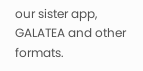our sister app, GALATEA and other formats.